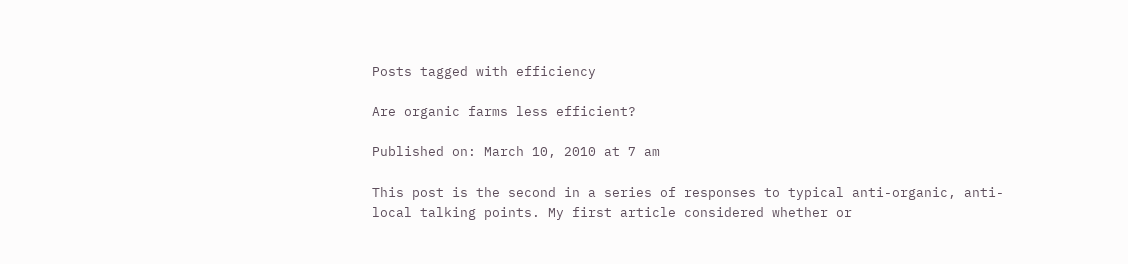Posts tagged with efficiency

Are organic farms less efficient?

Published on: March 10, 2010 at 7 am

This post is the second in a series of responses to typical anti-organic, anti-local talking points. My first article considered whether or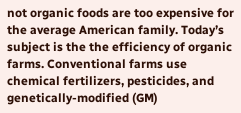not organic foods are too expensive for the average American family. Today’s subject is the the efficiency of organic farms. Conventional farms use chemical fertilizers, pesticides, and genetically-modified (GM)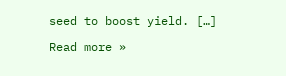seed to boost yield. […]

Read more »